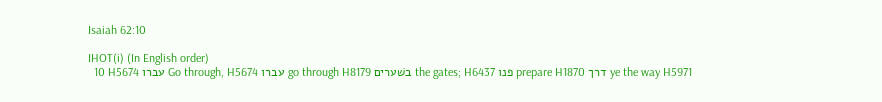Isaiah 62:10

IHOT(i) (In English order)
  10 H5674 עברו Go through, H5674 עברו go through H8179 בשׁערים the gates; H6437 פנו prepare H1870 דרך ye the way H5971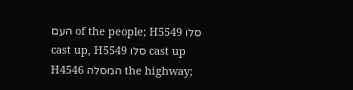העם of the people; H5549 סלו cast up, H5549 סלו cast up H4546 המסלה the highway;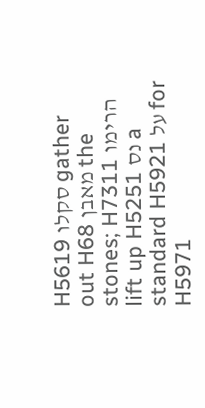H5619 סקלו gather out H68 מאבן the stones; H7311 הרימו lift up H5251 נס a standard H5921 על for H5971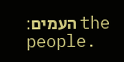העמים׃ the people.